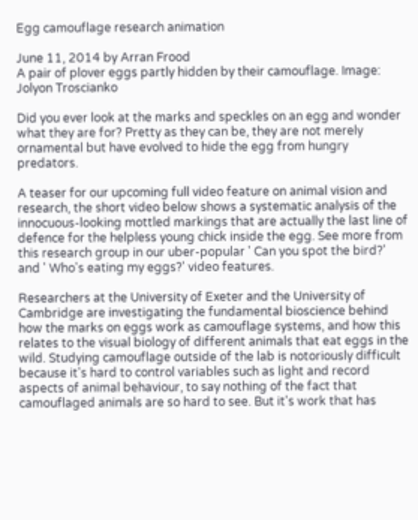Egg camouflage research animation

June 11, 2014 by Arran Frood
A pair of plover eggs partly hidden by their camouflage. Image: Jolyon Troscianko

Did you ever look at the marks and speckles on an egg and wonder what they are for? Pretty as they can be, they are not merely ornamental but have evolved to hide the egg from hungry predators.

A teaser for our upcoming full video feature on animal vision and research, the short video below shows a systematic analysis of the innocuous-looking mottled markings that are actually the last line of defence for the helpless young chick inside the egg. See more from this research group in our uber-popular ' Can you spot the bird?' and ' Who's eating my eggs?' video features.

Researchers at the University of Exeter and the University of Cambridge are investigating the fundamental bioscience behind how the marks on eggs work as camouflage systems, and how this relates to the visual biology of different animals that eat eggs in the wild. Studying camouflage outside of the lab is notoriously difficult because it's hard to control variables such as light and record aspects of animal behaviour, to say nothing of the fact that camouflaged animals are so hard to see. But it's work that has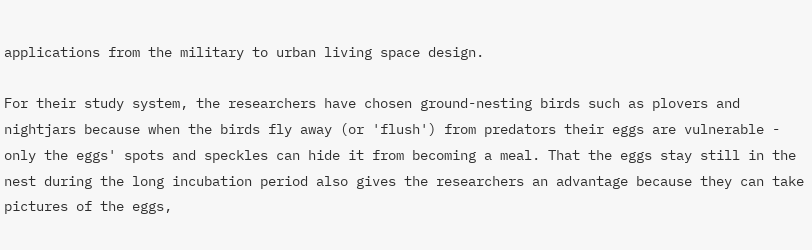applications from the military to urban living space design.

For their study system, the researchers have chosen ground-nesting birds such as plovers and nightjars because when the birds fly away (or 'flush') from predators their eggs are vulnerable - only the eggs' spots and speckles can hide it from becoming a meal. That the eggs stay still in the nest during the long incubation period also gives the researchers an advantage because they can take pictures of the eggs,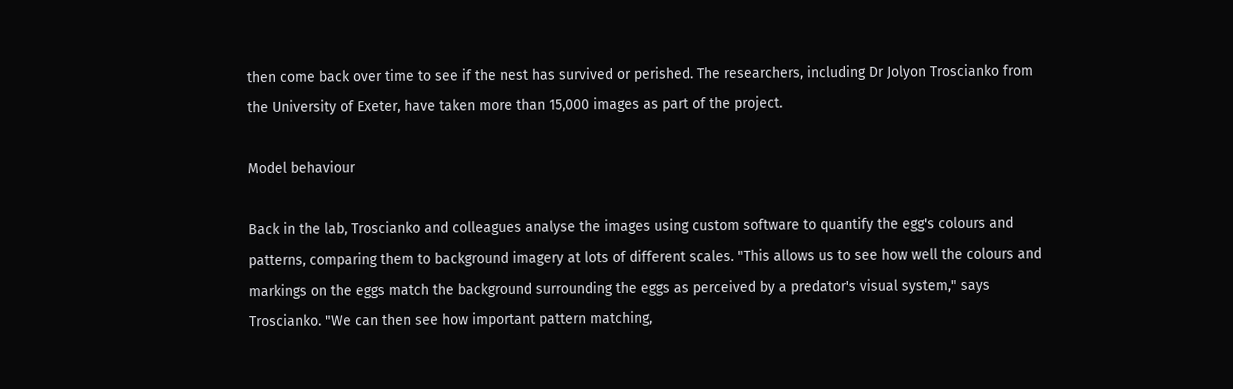then come back over time to see if the nest has survived or perished. The researchers, including Dr Jolyon Troscianko from the University of Exeter, have taken more than 15,000 images as part of the project.

Model behaviour

Back in the lab, Troscianko and colleagues analyse the images using custom software to quantify the egg's colours and patterns, comparing them to background imagery at lots of different scales. "This allows us to see how well the colours and markings on the eggs match the background surrounding the eggs as perceived by a predator's visual system," says Troscianko. "We can then see how important pattern matching,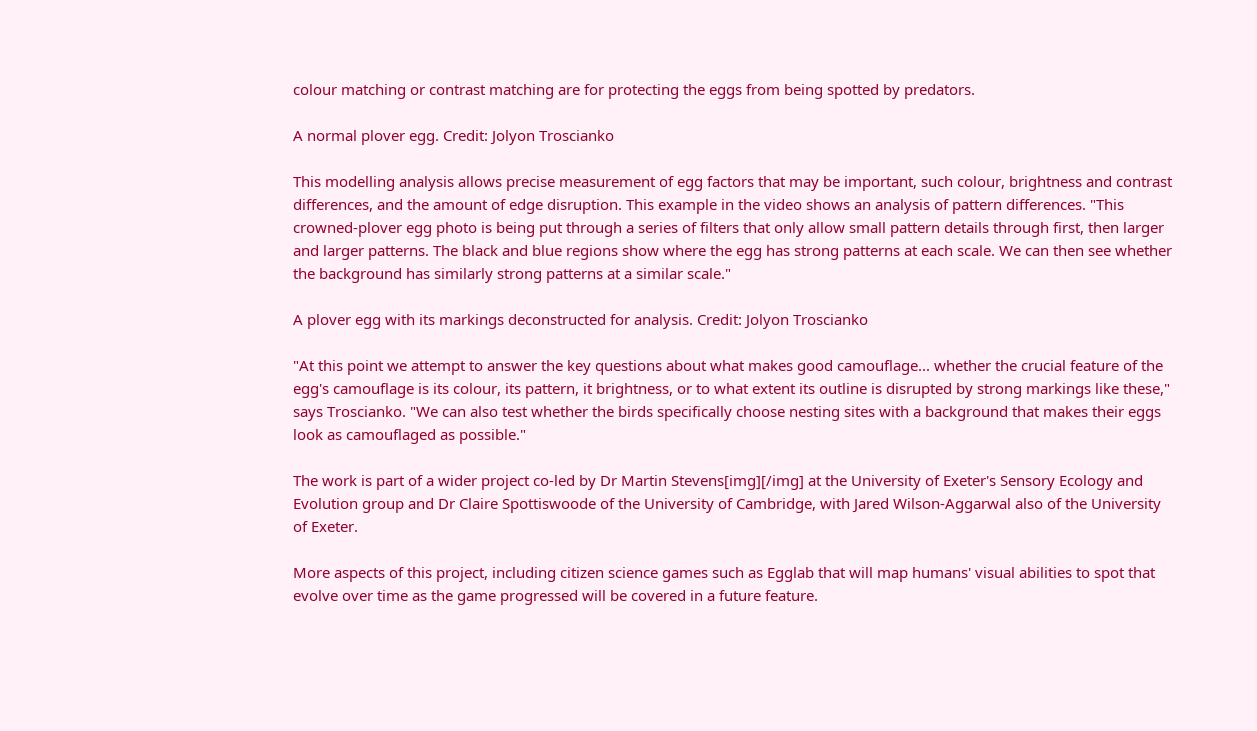colour matching or contrast matching are for protecting the eggs from being spotted by predators.

A normal plover egg. Credit: Jolyon Troscianko

This modelling analysis allows precise measurement of egg factors that may be important, such colour, brightness and contrast differences, and the amount of edge disruption. This example in the video shows an analysis of pattern differences. "This crowned-plover egg photo is being put through a series of filters that only allow small pattern details through first, then larger and larger patterns. The black and blue regions show where the egg has strong patterns at each scale. We can then see whether the background has similarly strong patterns at a similar scale."

A plover egg with its markings deconstructed for analysis. Credit: Jolyon Troscianko

"At this point we attempt to answer the key questions about what makes good camouflage... whether the crucial feature of the egg's camouflage is its colour, its pattern, it brightness, or to what extent its outline is disrupted by strong markings like these," says Troscianko. "We can also test whether the birds specifically choose nesting sites with a background that makes their eggs look as camouflaged as possible."

The work is part of a wider project co-led by Dr Martin Stevens[img][/img] at the University of Exeter's Sensory Ecology and Evolution group and Dr Claire Spottiswoode of the University of Cambridge, with Jared Wilson-Aggarwal also of the University of Exeter.

More aspects of this project, including citizen science games such as Egglab that will map humans' visual abilities to spot that evolve over time as the game progressed will be covered in a future feature.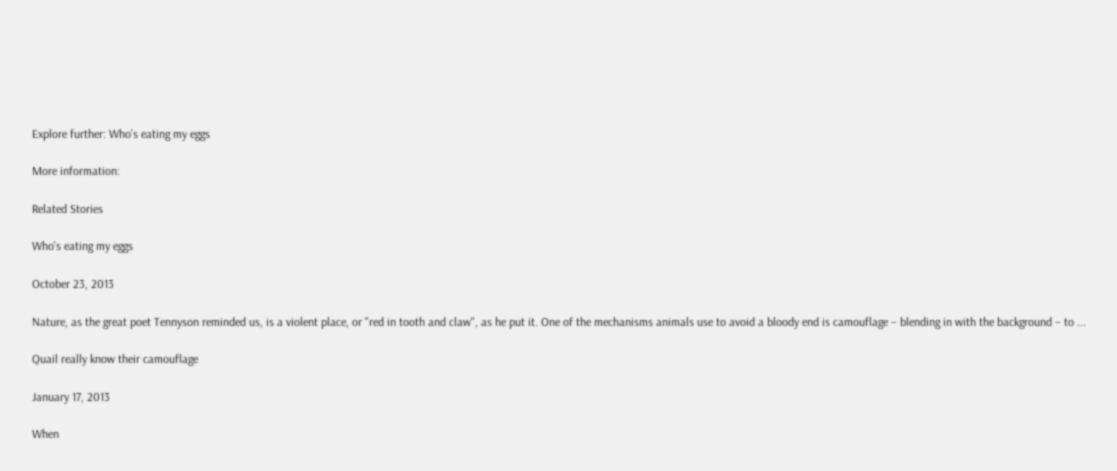Explore further: Who's eating my eggs

More information:

Related Stories

Who's eating my eggs

October 23, 2013

Nature, as the great poet Tennyson reminded us, is a violent place, or "red in tooth and claw", as he put it. One of the mechanisms animals use to avoid a bloody end is camouflage – blending in with the background – to ...

Quail really know their camouflage

January 17, 2013

When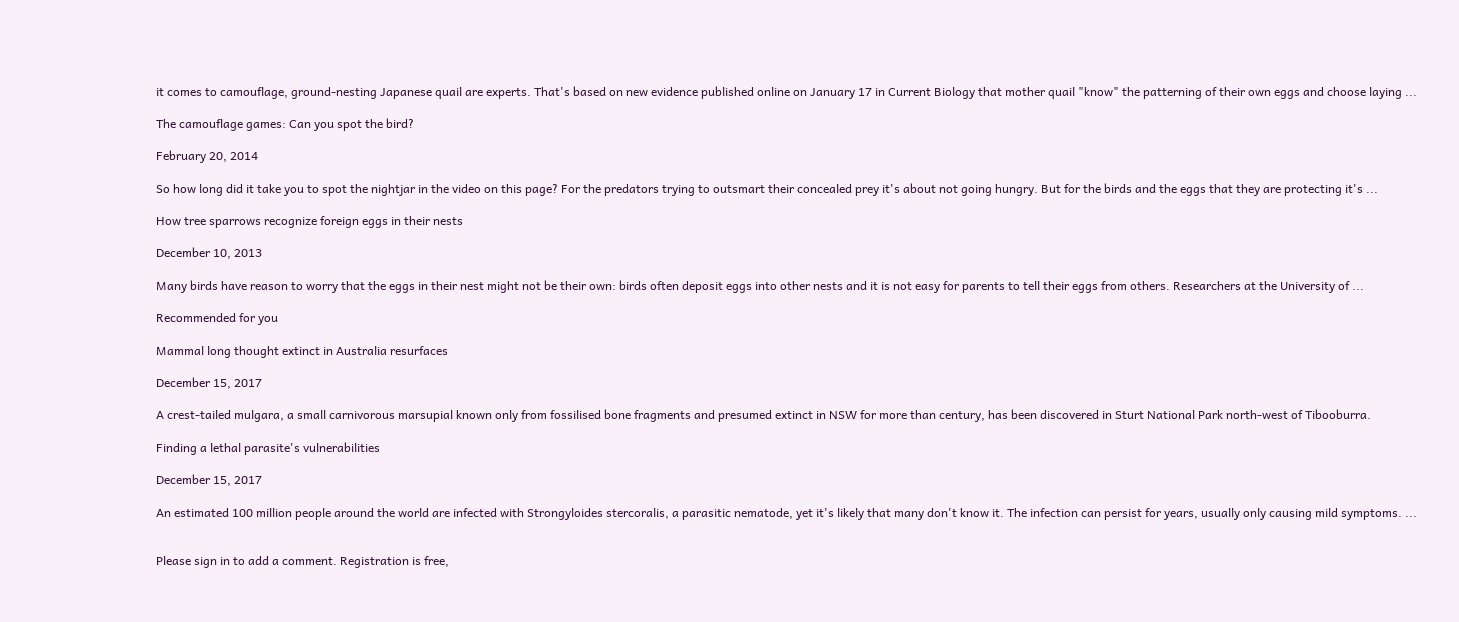it comes to camouflage, ground-nesting Japanese quail are experts. That's based on new evidence published online on January 17 in Current Biology that mother quail "know" the patterning of their own eggs and choose laying ...

The camouflage games: Can you spot the bird?

February 20, 2014

So how long did it take you to spot the nightjar in the video on this page? For the predators trying to outsmart their concealed prey it's about not going hungry. But for the birds and the eggs that they are protecting it's ...

How tree sparrows recognize foreign eggs in their nests

December 10, 2013

Many birds have reason to worry that the eggs in their nest might not be their own: birds often deposit eggs into other nests and it is not easy for parents to tell their eggs from others. Researchers at the University of ...

Recommended for you

Mammal long thought extinct in Australia resurfaces

December 15, 2017

A crest-tailed mulgara, a small carnivorous marsupial known only from fossilised bone fragments and presumed extinct in NSW for more than century, has been discovered in Sturt National Park north-west of Tibooburra.

Finding a lethal parasite's vulnerabilities

December 15, 2017

An estimated 100 million people around the world are infected with Strongyloides stercoralis, a parasitic nematode, yet it's likely that many don't know it. The infection can persist for years, usually only causing mild symptoms. ...


Please sign in to add a comment. Registration is free,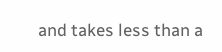and takes less than a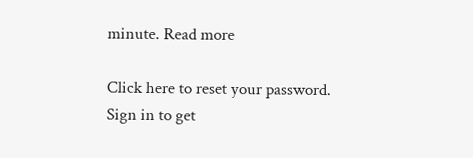minute. Read more

Click here to reset your password.
Sign in to get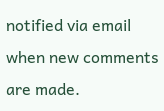notified via email when new comments are made.